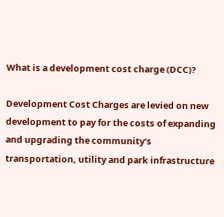What is a development cost charge (DCC)?

Development Cost Charges are levied on new development to pay for the costs of expanding and upgrading the community’s transportation, utility and park infrastructure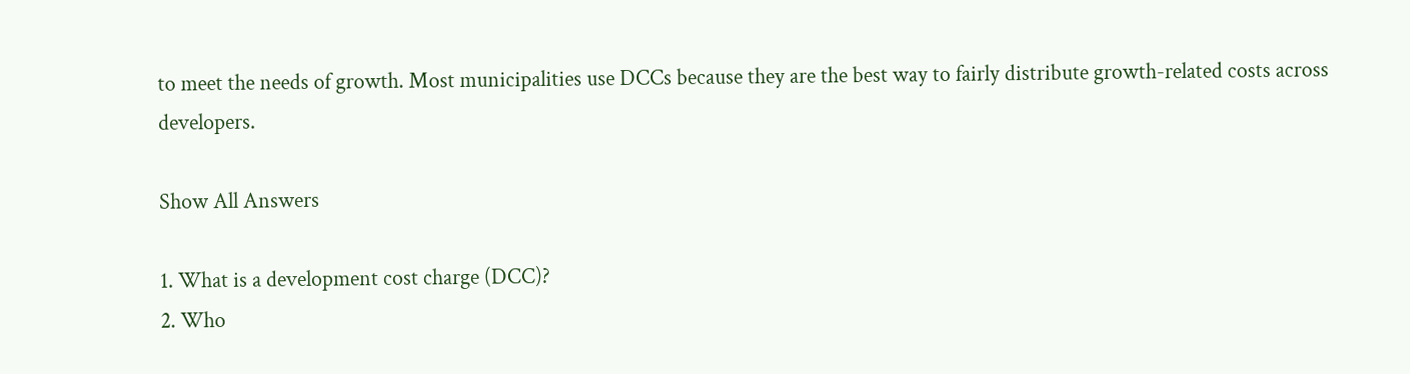to meet the needs of growth. Most municipalities use DCCs because they are the best way to fairly distribute growth-related costs across developers.

Show All Answers

1. What is a development cost charge (DCC)?
2. Who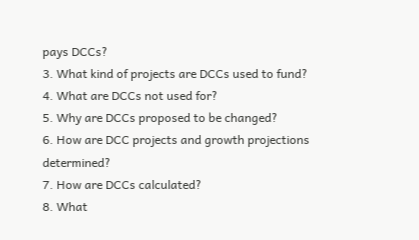pays DCCs?
3. What kind of projects are DCCs used to fund?
4. What are DCCs not used for?
5. Why are DCCs proposed to be changed?
6. How are DCC projects and growth projections determined?
7. How are DCCs calculated?
8. What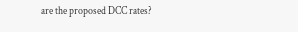are the proposed DCC rates?